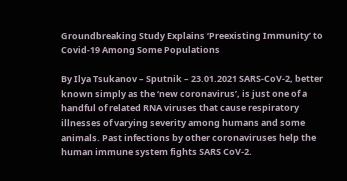Groundbreaking Study Explains ‘Preexisting Immunity’ to Covid-19 Among Some Populations

By Ilya Tsukanov – Sputnik – 23.01.2021 SARS-CoV-2, better known simply as the ‘new coronavirus’, is just one of a handful of related RNA viruses that cause respiratory illnesses of varying severity among humans and some animals. Past infections by other coronaviruses help the human immune system fights SARS CoV-2.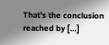That’s the conclusion reached by […]